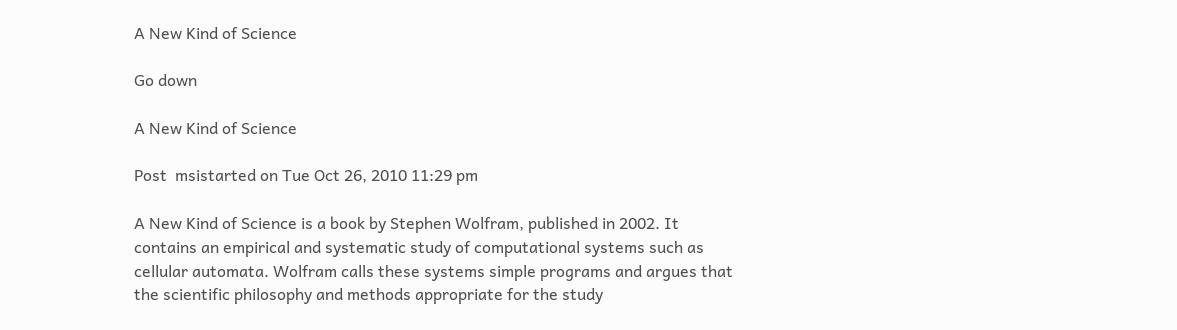A New Kind of Science

Go down

A New Kind of Science

Post  msistarted on Tue Oct 26, 2010 11:29 pm

A New Kind of Science is a book by Stephen Wolfram, published in 2002. It contains an empirical and systematic study of computational systems such as cellular automata. Wolfram calls these systems simple programs and argues that the scientific philosophy and methods appropriate for the study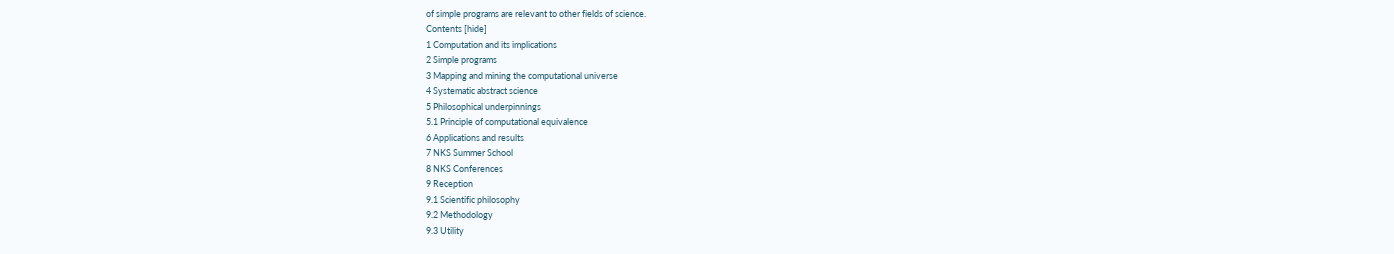of simple programs are relevant to other fields of science.
Contents [hide]
1 Computation and its implications
2 Simple programs
3 Mapping and mining the computational universe
4 Systematic abstract science
5 Philosophical underpinnings
5.1 Principle of computational equivalence
6 Applications and results
7 NKS Summer School
8 NKS Conferences
9 Reception
9.1 Scientific philosophy
9.2 Methodology
9.3 Utility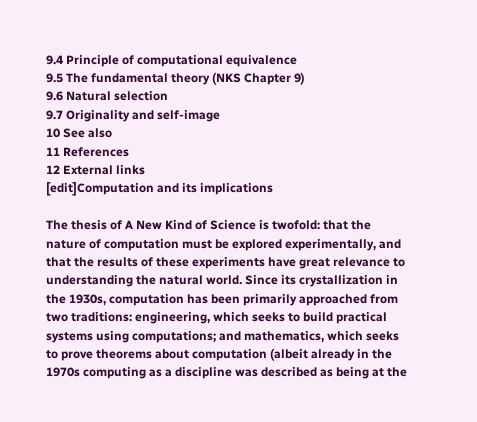9.4 Principle of computational equivalence
9.5 The fundamental theory (NKS Chapter 9)
9.6 Natural selection
9.7 Originality and self-image
10 See also
11 References
12 External links
[edit]Computation and its implications

The thesis of A New Kind of Science is twofold: that the nature of computation must be explored experimentally, and that the results of these experiments have great relevance to understanding the natural world. Since its crystallization in the 1930s, computation has been primarily approached from two traditions: engineering, which seeks to build practical systems using computations; and mathematics, which seeks to prove theorems about computation (albeit already in the 1970s computing as a discipline was described as being at the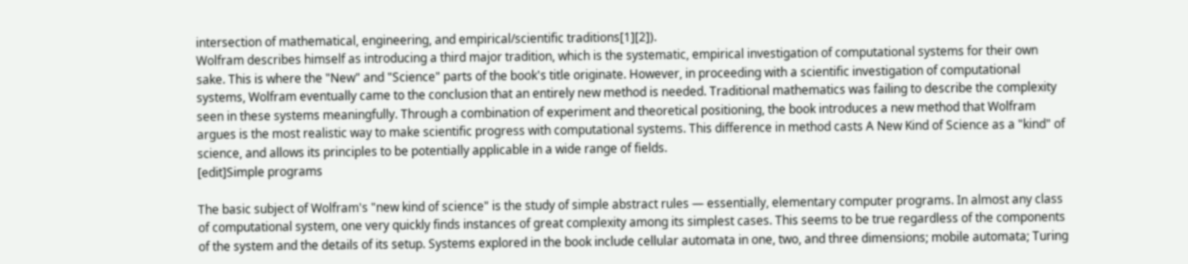intersection of mathematical, engineering, and empirical/scientific traditions[1][2]).
Wolfram describes himself as introducing a third major tradition, which is the systematic, empirical investigation of computational systems for their own sake. This is where the "New" and "Science" parts of the book's title originate. However, in proceeding with a scientific investigation of computational systems, Wolfram eventually came to the conclusion that an entirely new method is needed. Traditional mathematics was failing to describe the complexity seen in these systems meaningfully. Through a combination of experiment and theoretical positioning, the book introduces a new method that Wolfram argues is the most realistic way to make scientific progress with computational systems. This difference in method casts A New Kind of Science as a "kind" of science, and allows its principles to be potentially applicable in a wide range of fields.
[edit]Simple programs

The basic subject of Wolfram's "new kind of science" is the study of simple abstract rules — essentially, elementary computer programs. In almost any class of computational system, one very quickly finds instances of great complexity among its simplest cases. This seems to be true regardless of the components of the system and the details of its setup. Systems explored in the book include cellular automata in one, two, and three dimensions; mobile automata; Turing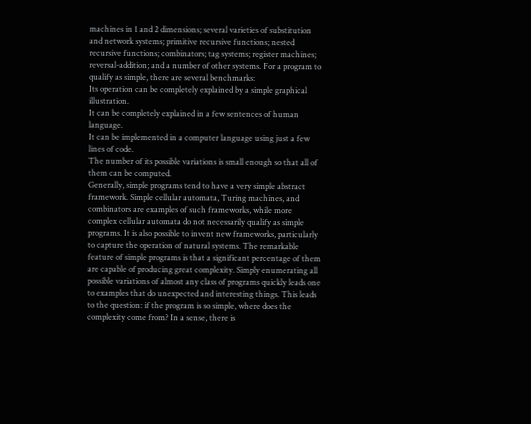machines in 1 and 2 dimensions; several varieties of substitution and network systems; primitive recursive functions; nested recursive functions; combinators; tag systems; register machines; reversal-addition; and a number of other systems. For a program to qualify as simple, there are several benchmarks:
Its operation can be completely explained by a simple graphical illustration.
It can be completely explained in a few sentences of human language.
It can be implemented in a computer language using just a few lines of code.
The number of its possible variations is small enough so that all of them can be computed.
Generally, simple programs tend to have a very simple abstract framework. Simple cellular automata, Turing machines, and combinators are examples of such frameworks, while more complex cellular automata do not necessarily qualify as simple programs. It is also possible to invent new frameworks, particularly to capture the operation of natural systems. The remarkable feature of simple programs is that a significant percentage of them are capable of producing great complexity. Simply enumerating all possible variations of almost any class of programs quickly leads one to examples that do unexpected and interesting things. This leads to the question: if the program is so simple, where does the complexity come from? In a sense, there is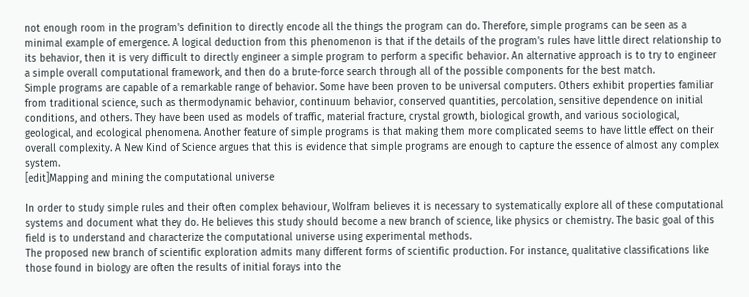not enough room in the program's definition to directly encode all the things the program can do. Therefore, simple programs can be seen as a minimal example of emergence. A logical deduction from this phenomenon is that if the details of the program's rules have little direct relationship to its behavior, then it is very difficult to directly engineer a simple program to perform a specific behavior. An alternative approach is to try to engineer a simple overall computational framework, and then do a brute-force search through all of the possible components for the best match.
Simple programs are capable of a remarkable range of behavior. Some have been proven to be universal computers. Others exhibit properties familiar from traditional science, such as thermodynamic behavior, continuum behavior, conserved quantities, percolation, sensitive dependence on initial conditions, and others. They have been used as models of traffic, material fracture, crystal growth, biological growth, and various sociological, geological, and ecological phenomena. Another feature of simple programs is that making them more complicated seems to have little effect on their overall complexity. A New Kind of Science argues that this is evidence that simple programs are enough to capture the essence of almost any complex system.
[edit]Mapping and mining the computational universe

In order to study simple rules and their often complex behaviour, Wolfram believes it is necessary to systematically explore all of these computational systems and document what they do. He believes this study should become a new branch of science, like physics or chemistry. The basic goal of this field is to understand and characterize the computational universe using experimental methods.
The proposed new branch of scientific exploration admits many different forms of scientific production. For instance, qualitative classifications like those found in biology are often the results of initial forays into the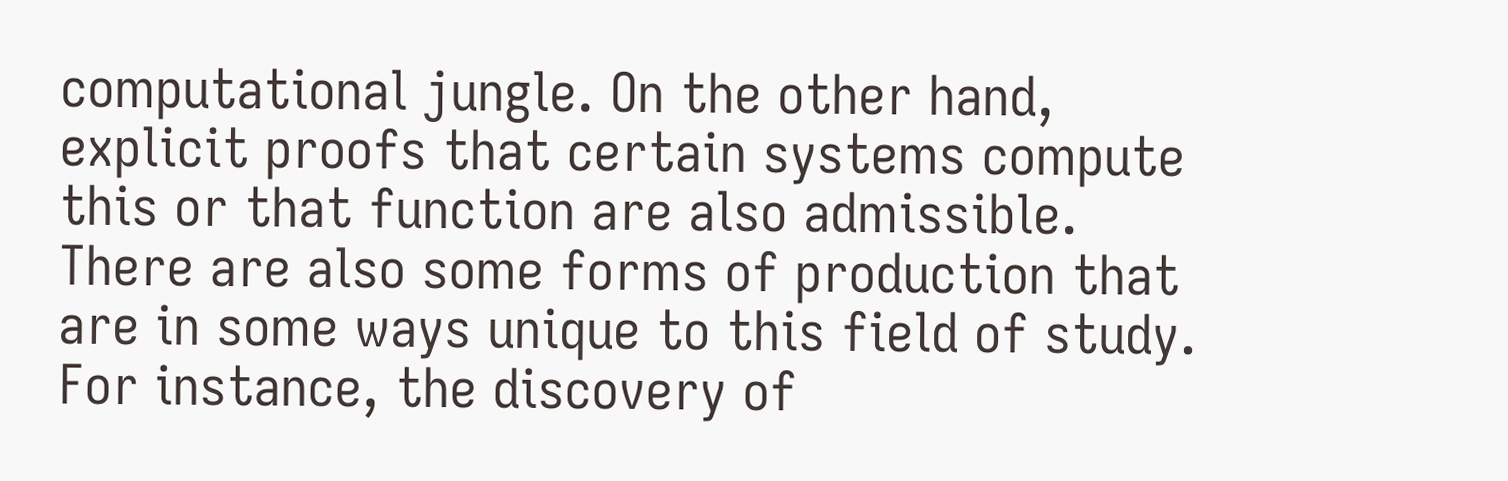computational jungle. On the other hand, explicit proofs that certain systems compute this or that function are also admissible. There are also some forms of production that are in some ways unique to this field of study. For instance, the discovery of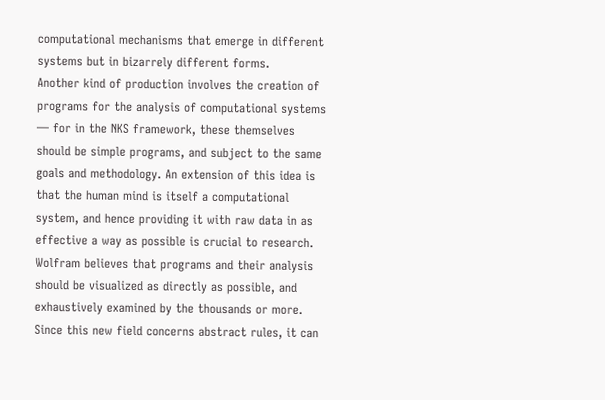computational mechanisms that emerge in different systems but in bizarrely different forms.
Another kind of production involves the creation of programs for the analysis of computational systems — for in the NKS framework, these themselves should be simple programs, and subject to the same goals and methodology. An extension of this idea is that the human mind is itself a computational system, and hence providing it with raw data in as effective a way as possible is crucial to research. Wolfram believes that programs and their analysis should be visualized as directly as possible, and exhaustively examined by the thousands or more. Since this new field concerns abstract rules, it can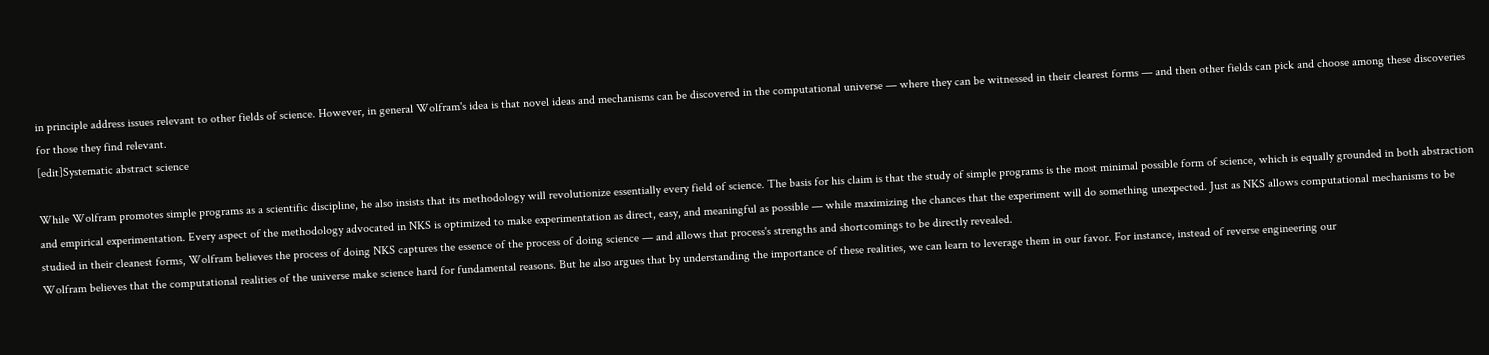in principle address issues relevant to other fields of science. However, in general Wolfram's idea is that novel ideas and mechanisms can be discovered in the computational universe — where they can be witnessed in their clearest forms — and then other fields can pick and choose among these discoveries for those they find relevant.
[edit]Systematic abstract science

While Wolfram promotes simple programs as a scientific discipline, he also insists that its methodology will revolutionize essentially every field of science. The basis for his claim is that the study of simple programs is the most minimal possible form of science, which is equally grounded in both abstraction and empirical experimentation. Every aspect of the methodology advocated in NKS is optimized to make experimentation as direct, easy, and meaningful as possible — while maximizing the chances that the experiment will do something unexpected. Just as NKS allows computational mechanisms to be studied in their cleanest forms, Wolfram believes the process of doing NKS captures the essence of the process of doing science — and allows that process's strengths and shortcomings to be directly revealed.
Wolfram believes that the computational realities of the universe make science hard for fundamental reasons. But he also argues that by understanding the importance of these realities, we can learn to leverage them in our favor. For instance, instead of reverse engineering our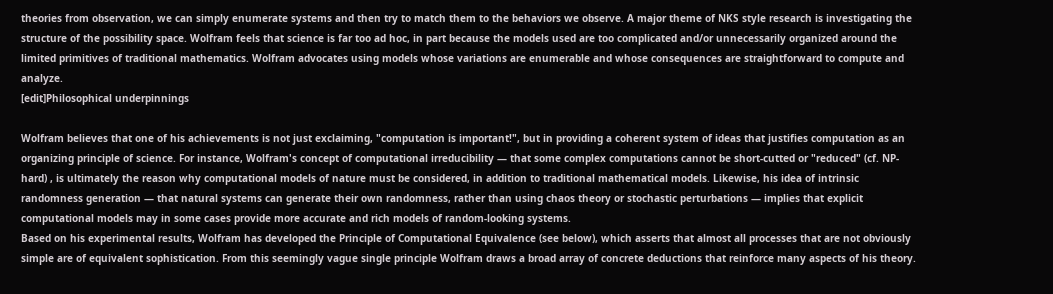theories from observation, we can simply enumerate systems and then try to match them to the behaviors we observe. A major theme of NKS style research is investigating the structure of the possibility space. Wolfram feels that science is far too ad hoc, in part because the models used are too complicated and/or unnecessarily organized around the limited primitives of traditional mathematics. Wolfram advocates using models whose variations are enumerable and whose consequences are straightforward to compute and analyze.
[edit]Philosophical underpinnings

Wolfram believes that one of his achievements is not just exclaiming, "computation is important!", but in providing a coherent system of ideas that justifies computation as an organizing principle of science. For instance, Wolfram's concept of computational irreducibility — that some complex computations cannot be short-cutted or "reduced" (cf. NP-hard) , is ultimately the reason why computational models of nature must be considered, in addition to traditional mathematical models. Likewise, his idea of intrinsic randomness generation — that natural systems can generate their own randomness, rather than using chaos theory or stochastic perturbations — implies that explicit computational models may in some cases provide more accurate and rich models of random-looking systems.
Based on his experimental results, Wolfram has developed the Principle of Computational Equivalence (see below), which asserts that almost all processes that are not obviously simple are of equivalent sophistication. From this seemingly vague single principle Wolfram draws a broad array of concrete deductions that reinforce many aspects of his theory.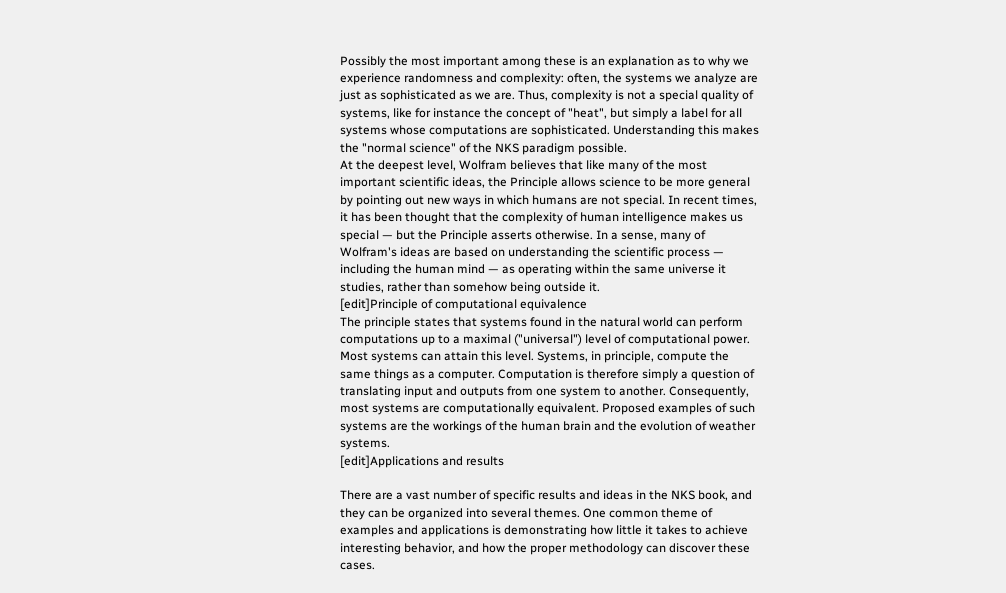Possibly the most important among these is an explanation as to why we experience randomness and complexity: often, the systems we analyze are just as sophisticated as we are. Thus, complexity is not a special quality of systems, like for instance the concept of "heat", but simply a label for all systems whose computations are sophisticated. Understanding this makes the "normal science" of the NKS paradigm possible.
At the deepest level, Wolfram believes that like many of the most important scientific ideas, the Principle allows science to be more general by pointing out new ways in which humans are not special. In recent times, it has been thought that the complexity of human intelligence makes us special — but the Principle asserts otherwise. In a sense, many of Wolfram's ideas are based on understanding the scientific process — including the human mind — as operating within the same universe it studies, rather than somehow being outside it.
[edit]Principle of computational equivalence
The principle states that systems found in the natural world can perform computations up to a maximal ("universal") level of computational power. Most systems can attain this level. Systems, in principle, compute the same things as a computer. Computation is therefore simply a question of translating input and outputs from one system to another. Consequently, most systems are computationally equivalent. Proposed examples of such systems are the workings of the human brain and the evolution of weather systems.
[edit]Applications and results

There are a vast number of specific results and ideas in the NKS book, and they can be organized into several themes. One common theme of examples and applications is demonstrating how little it takes to achieve interesting behavior, and how the proper methodology can discover these cases.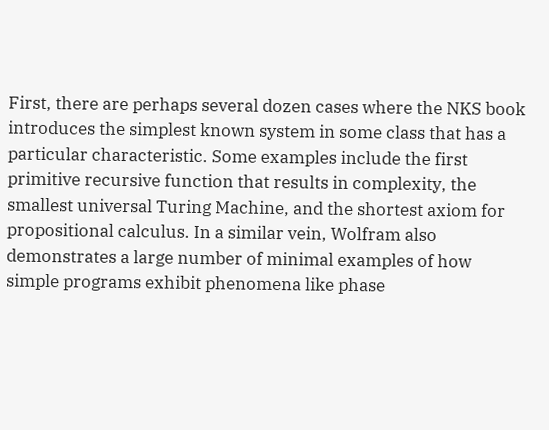First, there are perhaps several dozen cases where the NKS book introduces the simplest known system in some class that has a particular characteristic. Some examples include the first primitive recursive function that results in complexity, the smallest universal Turing Machine, and the shortest axiom for propositional calculus. In a similar vein, Wolfram also demonstrates a large number of minimal examples of how simple programs exhibit phenomena like phase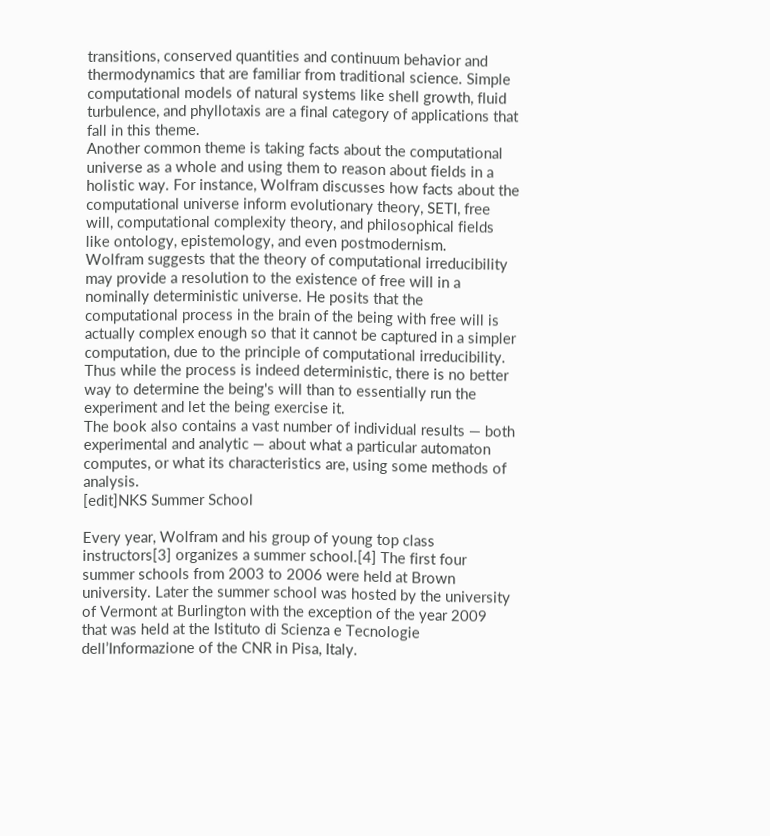transitions, conserved quantities and continuum behavior and thermodynamics that are familiar from traditional science. Simple computational models of natural systems like shell growth, fluid turbulence, and phyllotaxis are a final category of applications that fall in this theme.
Another common theme is taking facts about the computational universe as a whole and using them to reason about fields in a holistic way. For instance, Wolfram discusses how facts about the computational universe inform evolutionary theory, SETI, free will, computational complexity theory, and philosophical fields like ontology, epistemology, and even postmodernism.
Wolfram suggests that the theory of computational irreducibility may provide a resolution to the existence of free will in a nominally deterministic universe. He posits that the computational process in the brain of the being with free will is actually complex enough so that it cannot be captured in a simpler computation, due to the principle of computational irreducibility. Thus while the process is indeed deterministic, there is no better way to determine the being's will than to essentially run the experiment and let the being exercise it.
The book also contains a vast number of individual results — both experimental and analytic — about what a particular automaton computes, or what its characteristics are, using some methods of analysis.
[edit]NKS Summer School

Every year, Wolfram and his group of young top class instructors[3] organizes a summer school.[4] The first four summer schools from 2003 to 2006 were held at Brown university. Later the summer school was hosted by the university of Vermont at Burlington with the exception of the year 2009 that was held at the Istituto di Scienza e Tecnologie dell’Informazione of the CNR in Pisa, Italy.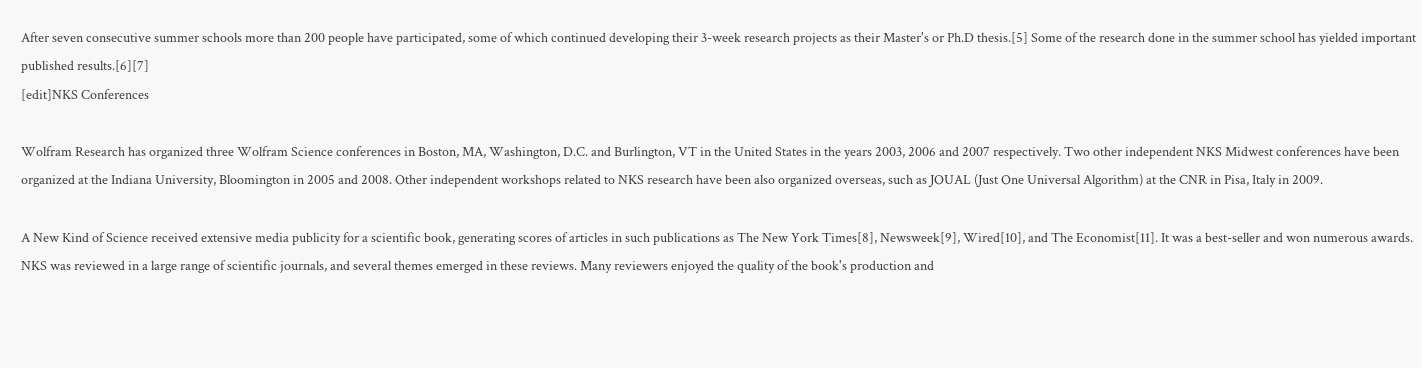After seven consecutive summer schools more than 200 people have participated, some of which continued developing their 3-week research projects as their Master's or Ph.D thesis.[5] Some of the research done in the summer school has yielded important published results.[6][7]
[edit]NKS Conferences

Wolfram Research has organized three Wolfram Science conferences in Boston, MA, Washington, D.C. and Burlington, VT in the United States in the years 2003, 2006 and 2007 respectively. Two other independent NKS Midwest conferences have been organized at the Indiana University, Bloomington in 2005 and 2008. Other independent workshops related to NKS research have been also organized overseas, such as JOUAL (Just One Universal Algorithm) at the CNR in Pisa, Italy in 2009.

A New Kind of Science received extensive media publicity for a scientific book, generating scores of articles in such publications as The New York Times[8], Newsweek[9], Wired[10], and The Economist[11]. It was a best-seller and won numerous awards. NKS was reviewed in a large range of scientific journals, and several themes emerged in these reviews. Many reviewers enjoyed the quality of the book's production and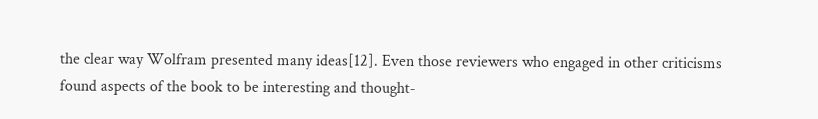the clear way Wolfram presented many ideas[12]. Even those reviewers who engaged in other criticisms found aspects of the book to be interesting and thought-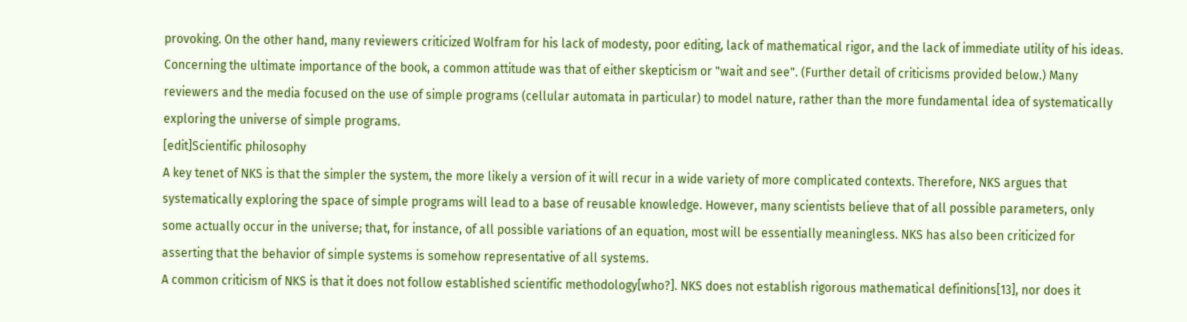provoking. On the other hand, many reviewers criticized Wolfram for his lack of modesty, poor editing, lack of mathematical rigor, and the lack of immediate utility of his ideas. Concerning the ultimate importance of the book, a common attitude was that of either skepticism or "wait and see". (Further detail of criticisms provided below.) Many reviewers and the media focused on the use of simple programs (cellular automata in particular) to model nature, rather than the more fundamental idea of systematically exploring the universe of simple programs.
[edit]Scientific philosophy
A key tenet of NKS is that the simpler the system, the more likely a version of it will recur in a wide variety of more complicated contexts. Therefore, NKS argues that systematically exploring the space of simple programs will lead to a base of reusable knowledge. However, many scientists believe that of all possible parameters, only some actually occur in the universe; that, for instance, of all possible variations of an equation, most will be essentially meaningless. NKS has also been criticized for asserting that the behavior of simple systems is somehow representative of all systems.
A common criticism of NKS is that it does not follow established scientific methodology[who?]. NKS does not establish rigorous mathematical definitions[13], nor does it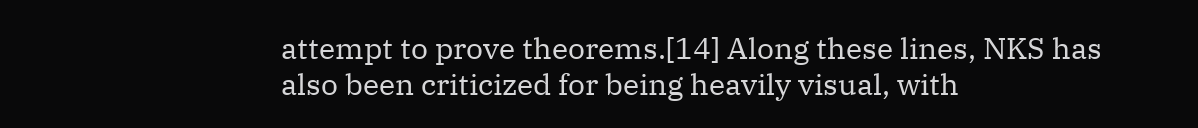attempt to prove theorems.[14] Along these lines, NKS has also been criticized for being heavily visual, with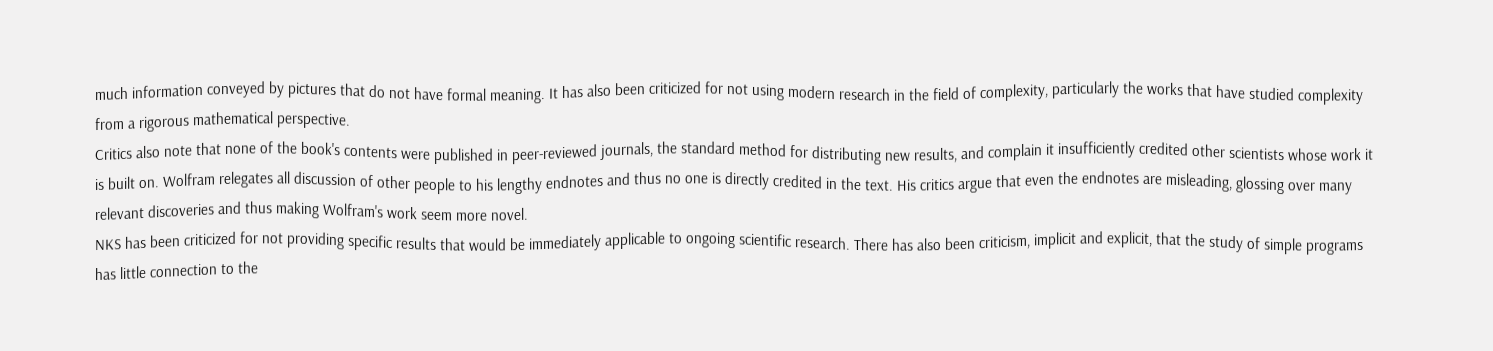much information conveyed by pictures that do not have formal meaning. It has also been criticized for not using modern research in the field of complexity, particularly the works that have studied complexity from a rigorous mathematical perspective.
Critics also note that none of the book's contents were published in peer-reviewed journals, the standard method for distributing new results, and complain it insufficiently credited other scientists whose work it is built on. Wolfram relegates all discussion of other people to his lengthy endnotes and thus no one is directly credited in the text. His critics argue that even the endnotes are misleading, glossing over many relevant discoveries and thus making Wolfram's work seem more novel.
NKS has been criticized for not providing specific results that would be immediately applicable to ongoing scientific research. There has also been criticism, implicit and explicit, that the study of simple programs has little connection to the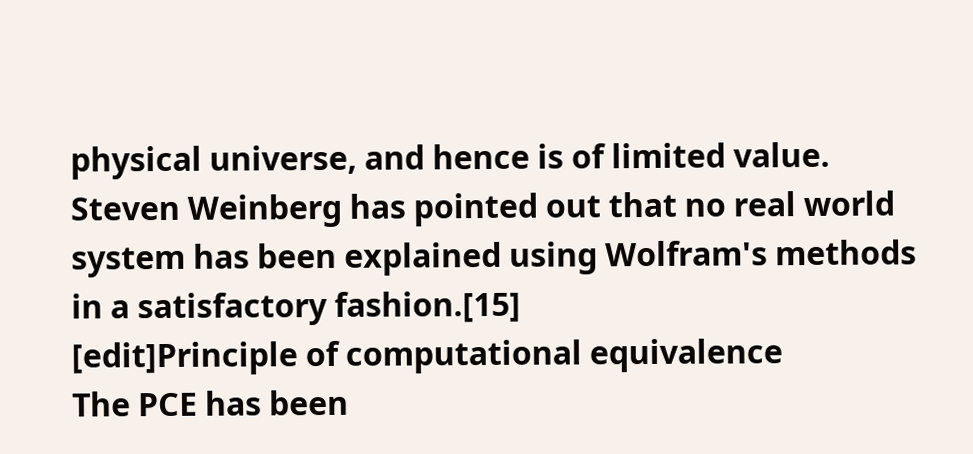physical universe, and hence is of limited value. Steven Weinberg has pointed out that no real world system has been explained using Wolfram's methods in a satisfactory fashion.[15]
[edit]Principle of computational equivalence
The PCE has been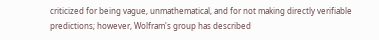criticized for being vague, unmathematical, and for not making directly verifiable predictions; however, Wolfram's group has described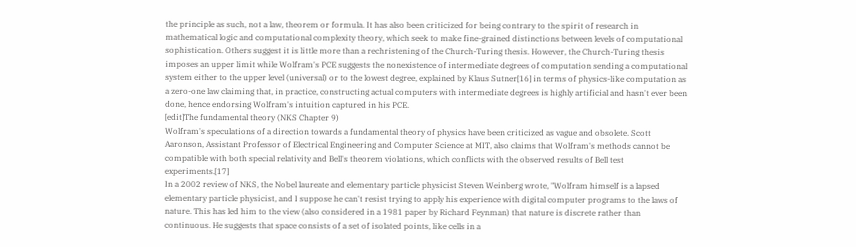the principle as such, not a law, theorem or formula. It has also been criticized for being contrary to the spirit of research in mathematical logic and computational complexity theory, which seek to make fine-grained distinctions between levels of computational sophistication. Others suggest it is little more than a rechristening of the Church-Turing thesis. However, the Church-Turing thesis imposes an upper limit while Wolfram's PCE suggests the nonexistence of intermediate degrees of computation sending a computational system either to the upper level (universal) or to the lowest degree, explained by Klaus Sutner[16] in terms of physics-like computation as a zero-one law claiming that, in practice, constructing actual computers with intermediate degrees is highly artificial and hasn't ever been done, hence endorsing Wolfram's intuition captured in his PCE.
[edit]The fundamental theory (NKS Chapter 9)
Wolfram's speculations of a direction towards a fundamental theory of physics have been criticized as vague and obsolete. Scott Aaronson, Assistant Professor of Electrical Engineering and Computer Science at MIT, also claims that Wolfram's methods cannot be compatible with both special relativity and Bell's theorem violations, which conflicts with the observed results of Bell test experiments.[17]
In a 2002 review of NKS, the Nobel laureate and elementary particle physicist Steven Weinberg wrote, "Wolfram himself is a lapsed elementary particle physicist, and I suppose he can't resist trying to apply his experience with digital computer programs to the laws of nature. This has led him to the view (also considered in a 1981 paper by Richard Feynman) that nature is discrete rather than continuous. He suggests that space consists of a set of isolated points, like cells in a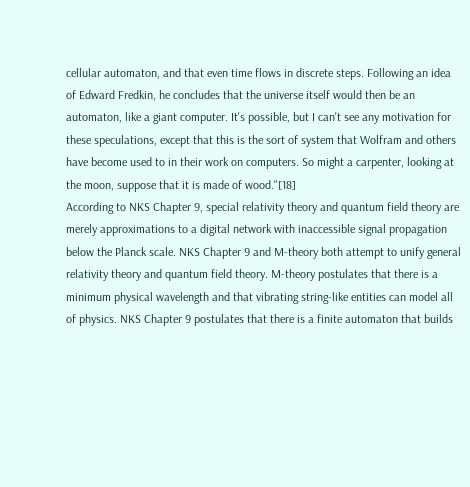cellular automaton, and that even time flows in discrete steps. Following an idea of Edward Fredkin, he concludes that the universe itself would then be an automaton, like a giant computer. It's possible, but I can't see any motivation for these speculations, except that this is the sort of system that Wolfram and others have become used to in their work on computers. So might a carpenter, looking at the moon, suppose that it is made of wood."[18]
According to NKS Chapter 9, special relativity theory and quantum field theory are merely approximations to a digital network with inaccessible signal propagation below the Planck scale. NKS Chapter 9 and M-theory both attempt to unify general relativity theory and quantum field theory. M-theory postulates that there is a minimum physical wavelength and that vibrating string-like entities can model all of physics. NKS Chapter 9 postulates that there is a finite automaton that builds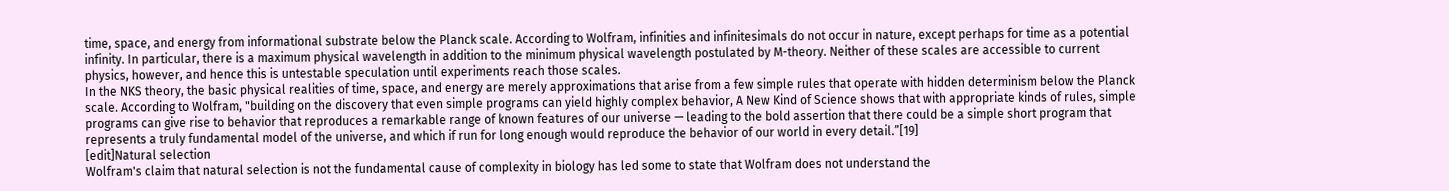time, space, and energy from informational substrate below the Planck scale. According to Wolfram, infinities and infinitesimals do not occur in nature, except perhaps for time as a potential infinity. In particular, there is a maximum physical wavelength in addition to the minimum physical wavelength postulated by M-theory. Neither of these scales are accessible to current physics, however, and hence this is untestable speculation until experiments reach those scales.
In the NKS theory, the basic physical realities of time, space, and energy are merely approximations that arise from a few simple rules that operate with hidden determinism below the Planck scale. According to Wolfram, "building on the discovery that even simple programs can yield highly complex behavior, A New Kind of Science shows that with appropriate kinds of rules, simple programs can give rise to behavior that reproduces a remarkable range of known features of our universe — leading to the bold assertion that there could be a simple short program that represents a truly fundamental model of the universe, and which if run for long enough would reproduce the behavior of our world in every detail.”[19]
[edit]Natural selection
Wolfram's claim that natural selection is not the fundamental cause of complexity in biology has led some to state that Wolfram does not understand the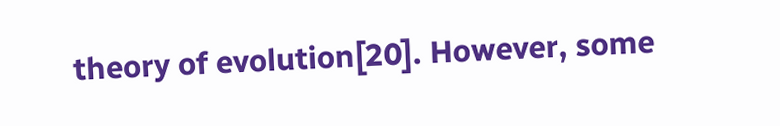theory of evolution[20]. However, some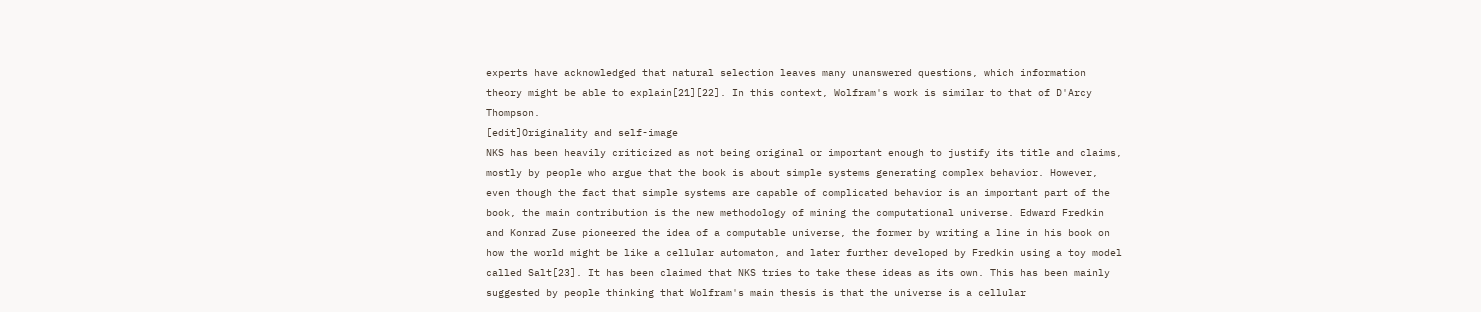experts have acknowledged that natural selection leaves many unanswered questions, which information theory might be able to explain[21][22]. In this context, Wolfram's work is similar to that of D'Arcy Thompson.
[edit]Originality and self-image
NKS has been heavily criticized as not being original or important enough to justify its title and claims, mostly by people who argue that the book is about simple systems generating complex behavior. However, even though the fact that simple systems are capable of complicated behavior is an important part of the book, the main contribution is the new methodology of mining the computational universe. Edward Fredkin and Konrad Zuse pioneered the idea of a computable universe, the former by writing a line in his book on how the world might be like a cellular automaton, and later further developed by Fredkin using a toy model called Salt[23]. It has been claimed that NKS tries to take these ideas as its own. This has been mainly suggested by people thinking that Wolfram's main thesis is that the universe is a cellular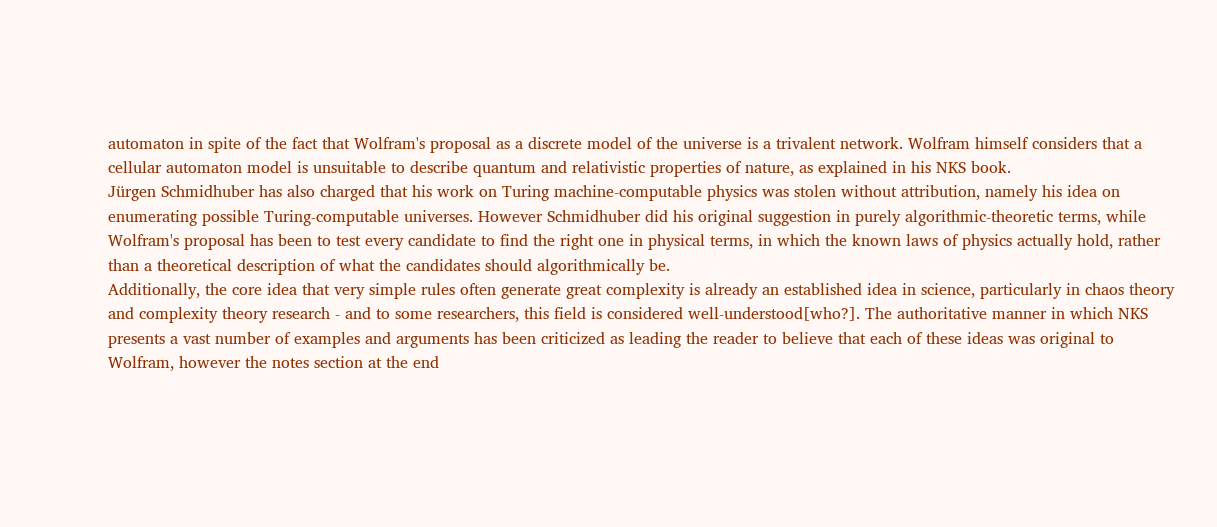automaton in spite of the fact that Wolfram's proposal as a discrete model of the universe is a trivalent network. Wolfram himself considers that a cellular automaton model is unsuitable to describe quantum and relativistic properties of nature, as explained in his NKS book.
Jürgen Schmidhuber has also charged that his work on Turing machine-computable physics was stolen without attribution, namely his idea on enumerating possible Turing-computable universes. However Schmidhuber did his original suggestion in purely algorithmic-theoretic terms, while Wolfram's proposal has been to test every candidate to find the right one in physical terms, in which the known laws of physics actually hold, rather than a theoretical description of what the candidates should algorithmically be.
Additionally, the core idea that very simple rules often generate great complexity is already an established idea in science, particularly in chaos theory and complexity theory research - and to some researchers, this field is considered well-understood[who?]. The authoritative manner in which NKS presents a vast number of examples and arguments has been criticized as leading the reader to believe that each of these ideas was original to Wolfram, however the notes section at the end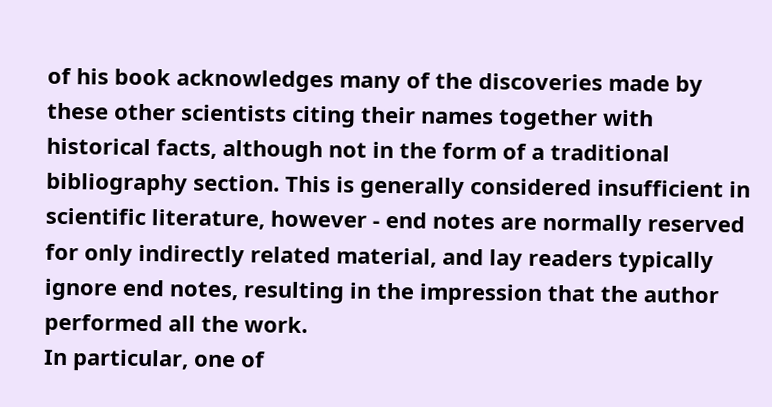of his book acknowledges many of the discoveries made by these other scientists citing their names together with historical facts, although not in the form of a traditional bibliography section. This is generally considered insufficient in scientific literature, however - end notes are normally reserved for only indirectly related material, and lay readers typically ignore end notes, resulting in the impression that the author performed all the work.
In particular, one of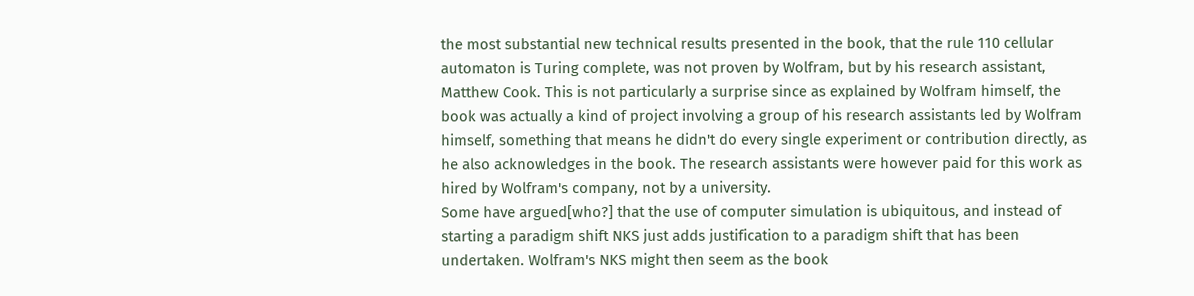the most substantial new technical results presented in the book, that the rule 110 cellular automaton is Turing complete, was not proven by Wolfram, but by his research assistant, Matthew Cook. This is not particularly a surprise since as explained by Wolfram himself, the book was actually a kind of project involving a group of his research assistants led by Wolfram himself, something that means he didn't do every single experiment or contribution directly, as he also acknowledges in the book. The research assistants were however paid for this work as hired by Wolfram's company, not by a university.
Some have argued[who?] that the use of computer simulation is ubiquitous, and instead of starting a paradigm shift NKS just adds justification to a paradigm shift that has been undertaken. Wolfram's NKS might then seem as the book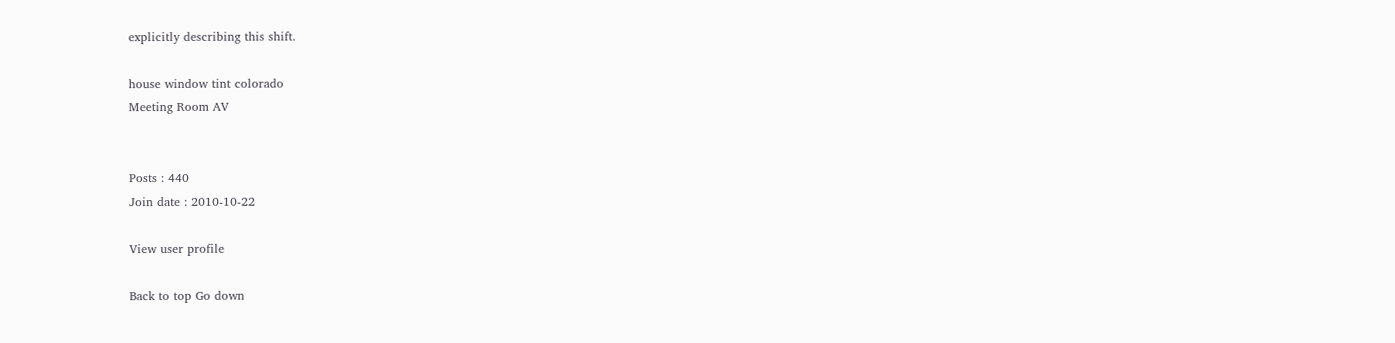explicitly describing this shift.

house window tint colorado
Meeting Room AV


Posts : 440
Join date : 2010-10-22

View user profile

Back to top Go down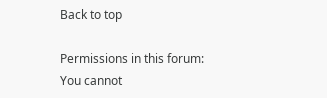Back to top

Permissions in this forum:
You cannot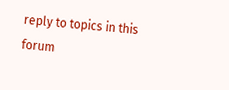reply to topics in this forum